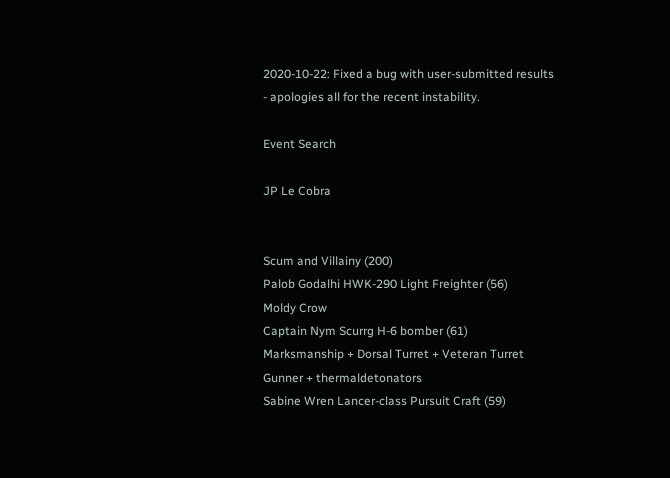2020-10-22: Fixed a bug with user-submitted results - apologies all for the recent instability.

Event Search

JP Le Cobra


Scum and Villainy (200)
Palob Godalhi HWK-290 Light Freighter (56)
Moldy Crow
Captain Nym Scurrg H-6 bomber (61)
Marksmanship + Dorsal Turret + Veteran Turret Gunner + thermaldetonators
Sabine Wren Lancer-class Pursuit Craft (59)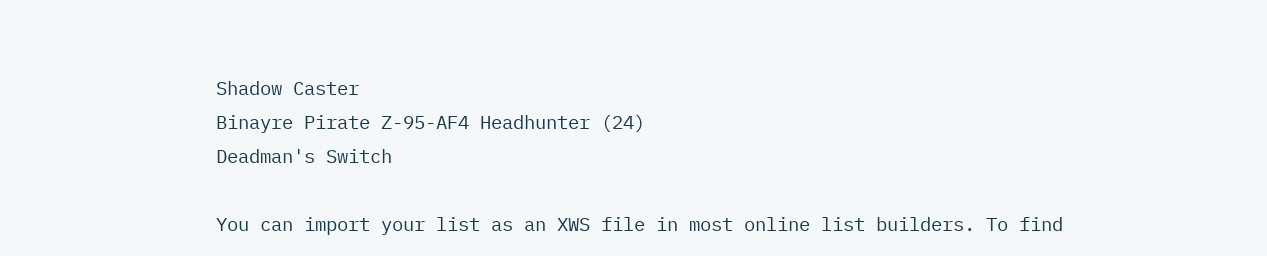Shadow Caster
Binayre Pirate Z-95-AF4 Headhunter (24)
Deadman's Switch

You can import your list as an XWS file in most online list builders. To find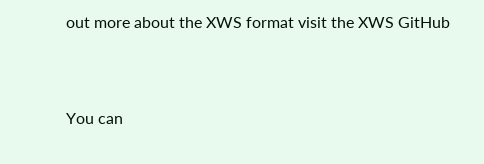out more about the XWS format visit the XWS GitHub


You can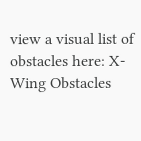view a visual list of obstacles here: X-Wing Obstacles